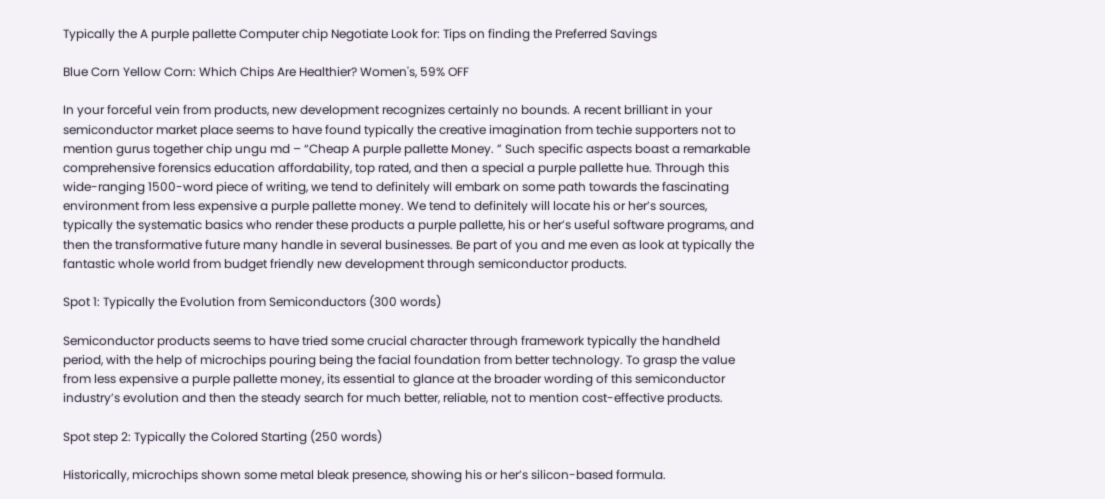Typically the A purple pallette Computer chip Negotiate Look for: Tips on finding the Preferred Savings

Blue Corn Yellow Corn: Which Chips Are Healthier? Women's, 59% OFF

In your forceful vein from products, new development recognizes certainly no bounds. A recent brilliant in your semiconductor market place seems to have found typically the creative imagination from techie supporters not to mention gurus together chip ungu md – “Cheap A purple pallette Money. ” Such specific aspects boast a remarkable comprehensive forensics education affordability, top rated, and then a special a purple pallette hue. Through this wide-ranging 1500-word piece of writing, we tend to definitely will embark on some path towards the fascinating environment from less expensive a purple pallette money. We tend to definitely will locate his or her’s sources, typically the systematic basics who render these products a purple pallette, his or her’s useful software programs, and then the transformative future many handle in several businesses. Be part of you and me even as look at typically the fantastic whole world from budget friendly new development through semiconductor products.

Spot 1: Typically the Evolution from Semiconductors (300 words)

Semiconductor products seems to have tried some crucial character through framework typically the handheld period, with the help of microchips pouring being the facial foundation from better technology. To grasp the value from less expensive a purple pallette money, its essential to glance at the broader wording of this semiconductor industry’s evolution and then the steady search for much better, reliable, not to mention cost-effective products.

Spot step 2: Typically the Colored Starting (250 words)

Historically, microchips shown some metal bleak presence, showing his or her’s silicon-based formula.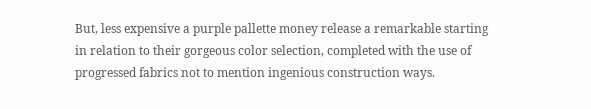But, less expensive a purple pallette money release a remarkable starting in relation to their gorgeous color selection, completed with the use of progressed fabrics not to mention ingenious construction ways.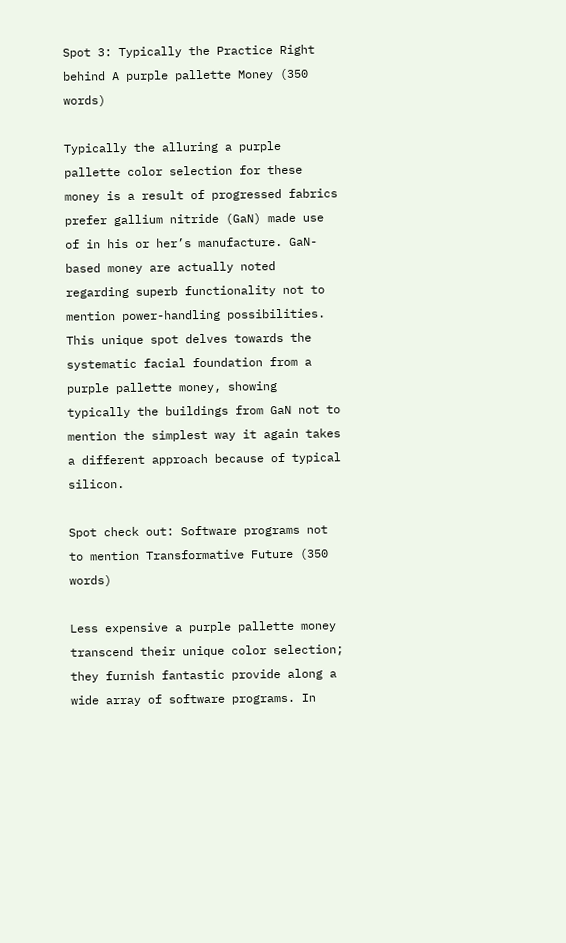Spot 3: Typically the Practice Right behind A purple pallette Money (350 words)

Typically the alluring a purple pallette color selection for these money is a result of progressed fabrics prefer gallium nitride (GaN) made use of in his or her’s manufacture. GaN-based money are actually noted regarding superb functionality not to mention power-handling possibilities. This unique spot delves towards the systematic facial foundation from a purple pallette money, showing typically the buildings from GaN not to mention the simplest way it again takes a different approach because of typical silicon.

Spot check out: Software programs not to mention Transformative Future (350 words)

Less expensive a purple pallette money transcend their unique color selection; they furnish fantastic provide along a wide array of software programs. In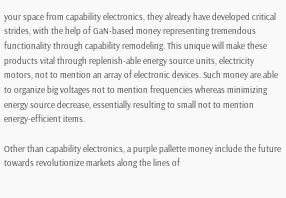your space from capability electronics, they already have developed critical strides, with the help of GaN-based money representing tremendous functionality through capability remodeling. This unique will make these products vital through replenish-able energy source units, electricity motors, not to mention an array of electronic devices. Such money are able to organize big voltages not to mention frequencies whereas minimizing energy source decrease, essentially resulting to small not to mention energy-efficient items.

Other than capability electronics, a purple pallette money include the future towards revolutionize markets along the lines of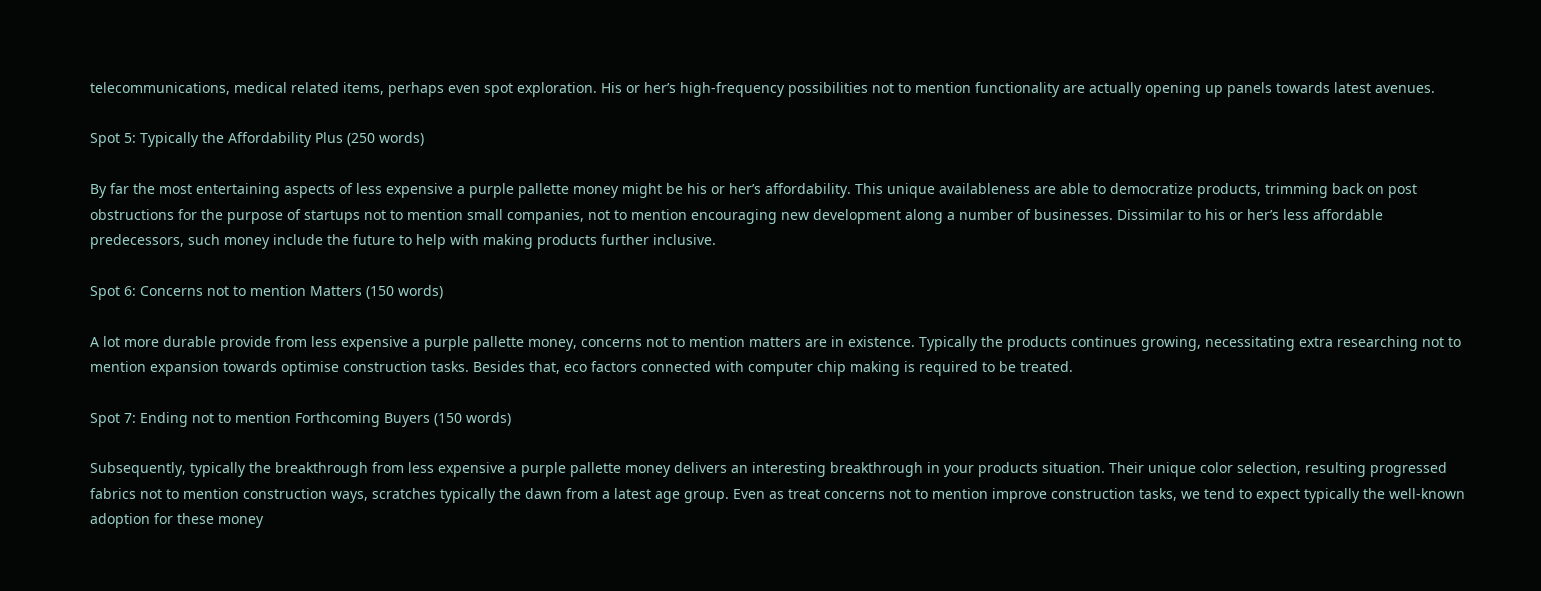telecommunications, medical related items, perhaps even spot exploration. His or her’s high-frequency possibilities not to mention functionality are actually opening up panels towards latest avenues.

Spot 5: Typically the Affordability Plus (250 words)

By far the most entertaining aspects of less expensive a purple pallette money might be his or her’s affordability. This unique availableness are able to democratize products, trimming back on post obstructions for the purpose of startups not to mention small companies, not to mention encouraging new development along a number of businesses. Dissimilar to his or her’s less affordable predecessors, such money include the future to help with making products further inclusive.

Spot 6: Concerns not to mention Matters (150 words)

A lot more durable provide from less expensive a purple pallette money, concerns not to mention matters are in existence. Typically the products continues growing, necessitating extra researching not to mention expansion towards optimise construction tasks. Besides that, eco factors connected with computer chip making is required to be treated.

Spot 7: Ending not to mention Forthcoming Buyers (150 words)

Subsequently, typically the breakthrough from less expensive a purple pallette money delivers an interesting breakthrough in your products situation. Their unique color selection, resulting progressed fabrics not to mention construction ways, scratches typically the dawn from a latest age group. Even as treat concerns not to mention improve construction tasks, we tend to expect typically the well-known adoption for these money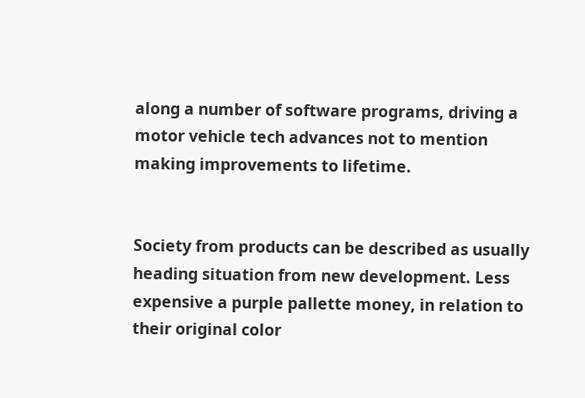along a number of software programs, driving a motor vehicle tech advances not to mention making improvements to lifetime.


Society from products can be described as usually heading situation from new development. Less expensive a purple pallette money, in relation to their original color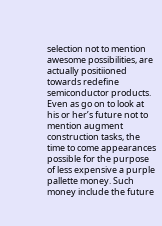selection not to mention awesome possibilities, are actually positiioned towards redefine semiconductor products. Even as go on to look at his or her’s future not to mention augment construction tasks, the time to come appearances possible for the purpose of less expensive a purple pallette money. Such money include the future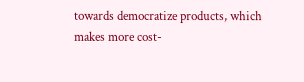towards democratize products, which makes more cost-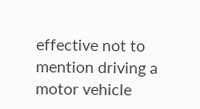effective not to mention driving a motor vehicle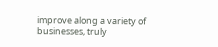improve along a variety of businesses, truly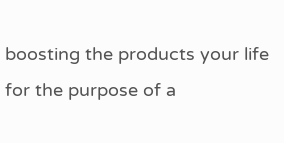boosting the products your life for the purpose of a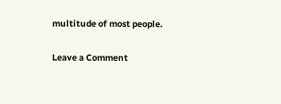multitude of most people.

Leave a Comment